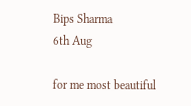Bips Sharma
6th Aug

for me most beautiful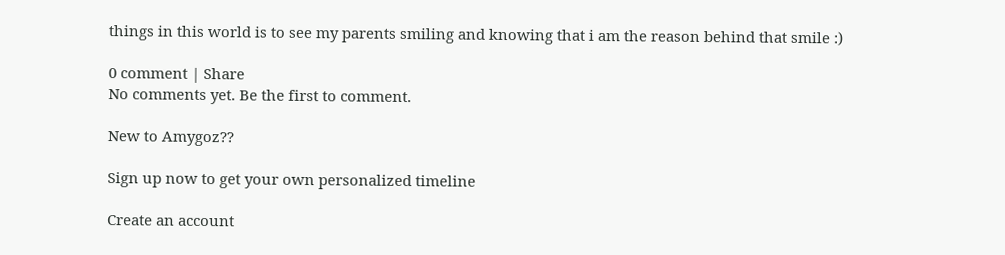things in this world is to see my parents smiling and knowing that i am the reason behind that smile :)

0 comment | Share
No comments yet. Be the first to comment.

New to Amygoz??

Sign up now to get your own personalized timeline

Create an account